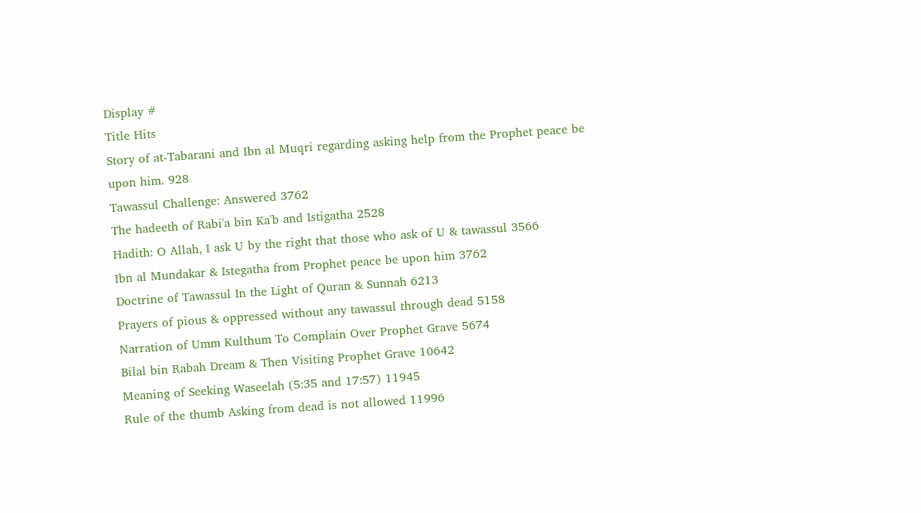Display #
Title Hits
Story of at-Tabarani and Ibn al Muqri regarding asking help from the Prophet peace be upon him. 928
Tawassul Challenge: Answered 3762
The hadeeth of Rabi'a bin Ka'b and Istigatha 2528
Hadith: O Allah, I ask U by the right that those who ask of U & tawassul 3566
Ibn al Mundakar & Istegatha from Prophet peace be upon him 3762
Doctrine of Tawassul In the Light of Quran & Sunnah 6213
Prayers of pious & oppressed without any tawassul through dead 5158
Narration of Umm Kulthum To Complain Over Prophet Grave 5674
Bilal bin Rabah Dream & Then Visiting Prophet Grave 10642
Meaning of Seeking Waseelah (5:35 and 17:57) 11945
Rule of the thumb Asking from dead is not allowed 11996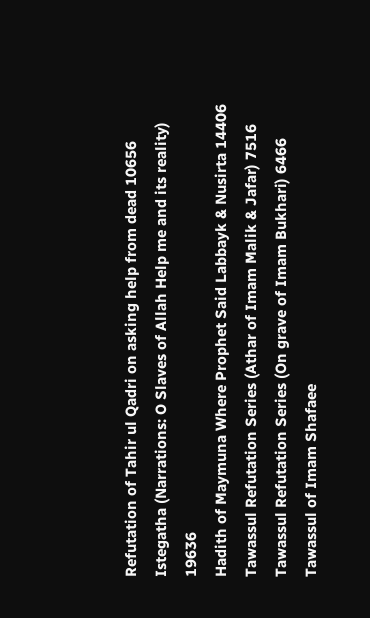Refutation of Tahir ul Qadri on asking help from dead 10656
Istegatha (Narrations: O Slaves of Allah Help me and its reality) 19636
Hadith of Maymuna Where Prophet Said Labbayk & Nusirta 14406
Tawassul Refutation Series (Athar of Imam Malik & Jafar) 7516
Tawassul Refutation Series (On grave of Imam Bukhari) 6466
Tawassul of Imam Shafaee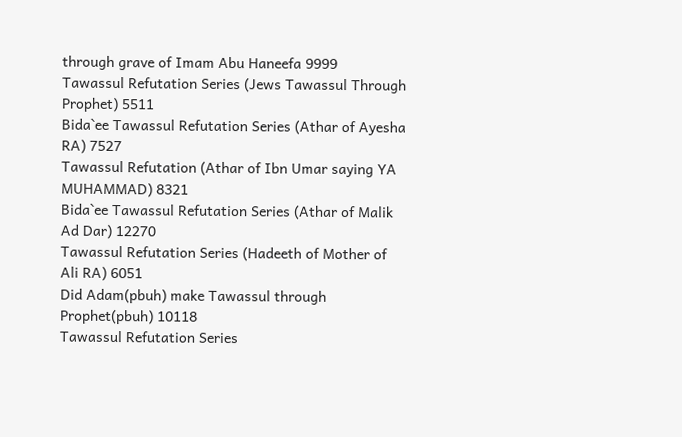through grave of Imam Abu Haneefa 9999
Tawassul Refutation Series (Jews Tawassul Through Prophet) 5511
Bida`ee Tawassul Refutation Series (Athar of Ayesha RA) 7527
Tawassul Refutation (Athar of Ibn Umar saying YA MUHAMMAD) 8321
Bida`ee Tawassul Refutation Series (Athar of Malik Ad Dar) 12270
Tawassul Refutation Series (Hadeeth of Mother of Ali RA) 6051
Did Adam(pbuh) make Tawassul through Prophet(pbuh) 10118
Tawassul Refutation Series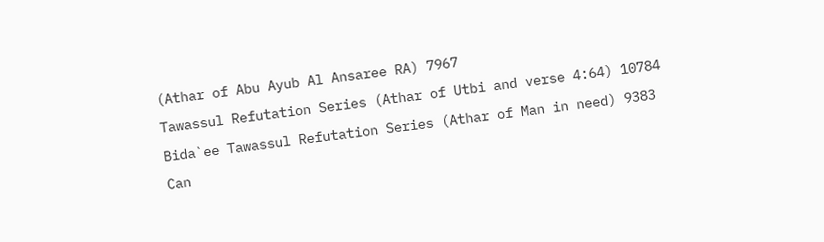(Athar of Abu Ayub Al Ansaree RA) 7967
Tawassul Refutation Series (Athar of Utbi and verse 4:64) 10784
Bida`ee Tawassul Refutation Series (Athar of Man in need) 9383
Can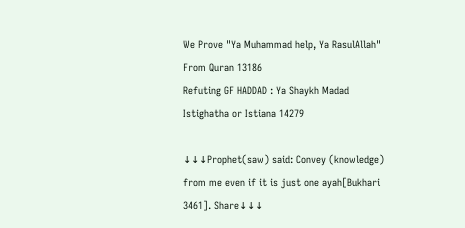We Prove "Ya Muhammad help, Ya RasulAllah" From Quran 13186
Refuting GF HADDAD : Ya Shaykh Madad Istighatha or Istiana 14279

↓↓↓Prophet(saw) said: Convey (knowledge) from me even if it is just one ayah[Bukhari 3461]. Share↓↓↓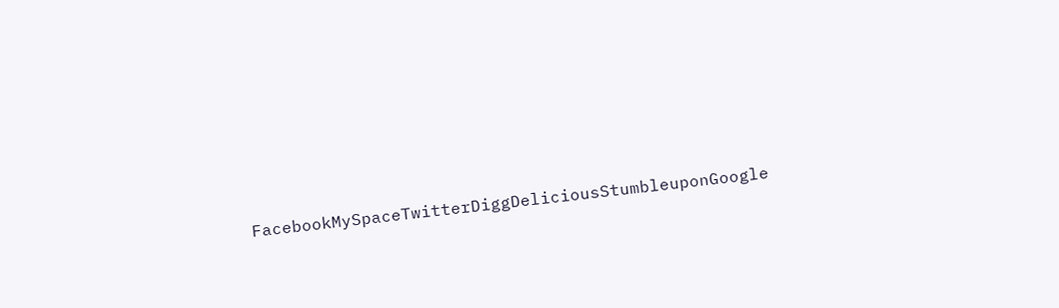FacebookMySpaceTwitterDiggDeliciousStumbleuponGoogle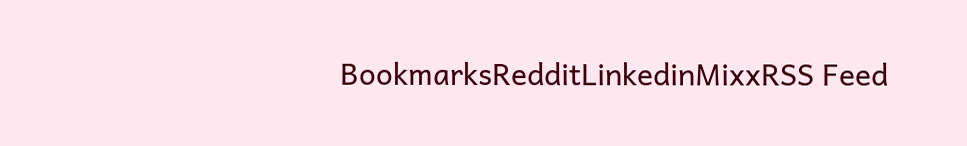BookmarksRedditLinkedinMixxRSS Feed